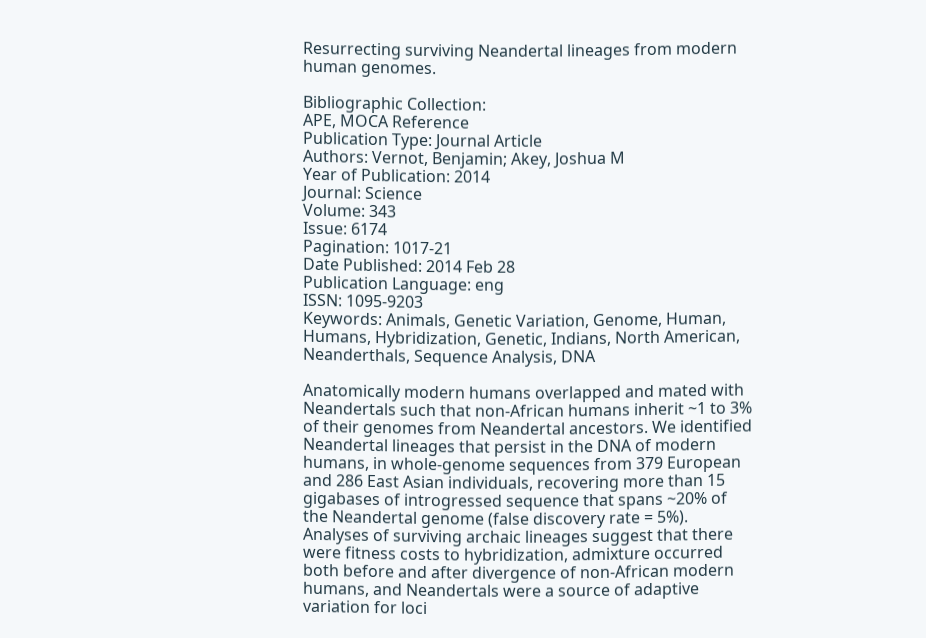Resurrecting surviving Neandertal lineages from modern human genomes.

Bibliographic Collection:
APE, MOCA Reference
Publication Type: Journal Article
Authors: Vernot, Benjamin; Akey, Joshua M
Year of Publication: 2014
Journal: Science
Volume: 343
Issue: 6174
Pagination: 1017-21
Date Published: 2014 Feb 28
Publication Language: eng
ISSN: 1095-9203
Keywords: Animals, Genetic Variation, Genome, Human, Humans, Hybridization, Genetic, Indians, North American, Neanderthals, Sequence Analysis, DNA

Anatomically modern humans overlapped and mated with Neandertals such that non-African humans inherit ~1 to 3% of their genomes from Neandertal ancestors. We identified Neandertal lineages that persist in the DNA of modern humans, in whole-genome sequences from 379 European and 286 East Asian individuals, recovering more than 15 gigabases of introgressed sequence that spans ~20% of the Neandertal genome (false discovery rate = 5%). Analyses of surviving archaic lineages suggest that there were fitness costs to hybridization, admixture occurred both before and after divergence of non-African modern humans, and Neandertals were a source of adaptive variation for loci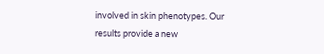involved in skin phenotypes. Our results provide a new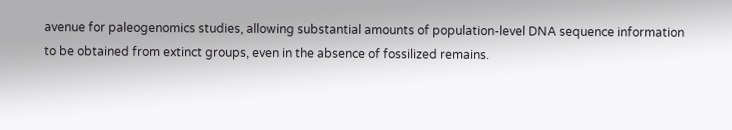avenue for paleogenomics studies, allowing substantial amounts of population-level DNA sequence information to be obtained from extinct groups, even in the absence of fossilized remains.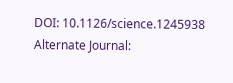DOI: 10.1126/science.1245938
Alternate Journal: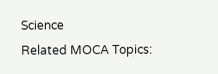Science
Related MOCA Topics: